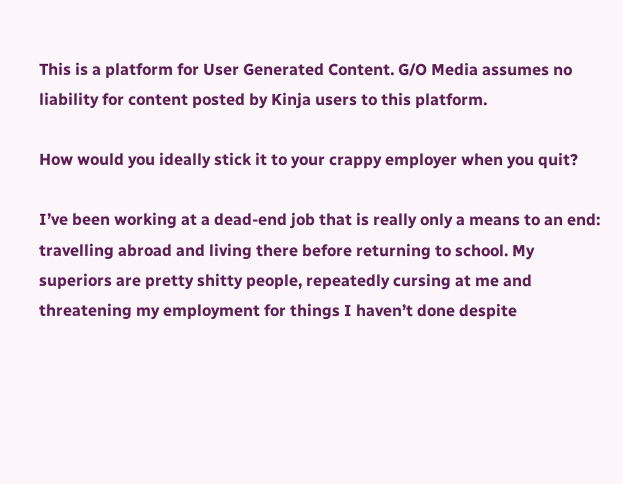This is a platform for User Generated Content. G/O Media assumes no liability for content posted by Kinja users to this platform.

How would you ideally stick it to your crappy employer when you quit?

I’ve been working at a dead-end job that is really only a means to an end: travelling abroad and living there before returning to school. My superiors are pretty shitty people, repeatedly cursing at me and threatening my employment for things I haven’t done despite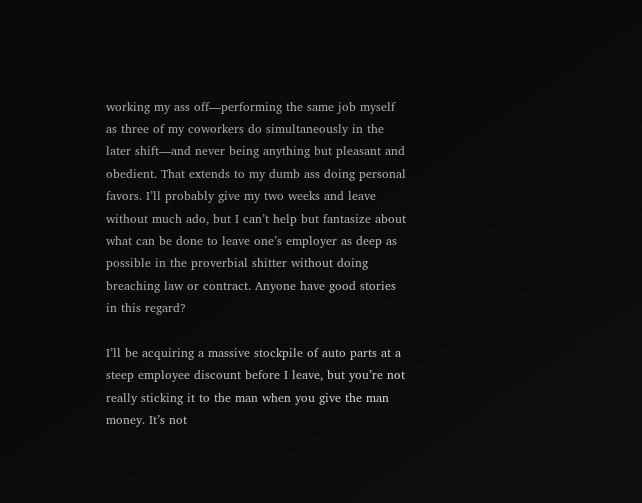working my ass off—performing the same job myself as three of my coworkers do simultaneously in the later shift—and never being anything but pleasant and obedient. That extends to my dumb ass doing personal favors. I’ll probably give my two weeks and leave without much ado, but I can’t help but fantasize about what can be done to leave one’s employer as deep as possible in the proverbial shitter without doing breaching law or contract. Anyone have good stories in this regard?

I’ll be acquiring a massive stockpile of auto parts at a steep employee discount before I leave, but you’re not really sticking it to the man when you give the man money. It’s not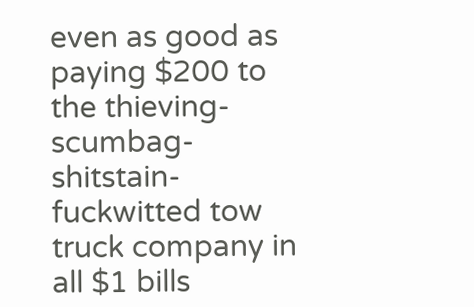even as good as paying $200 to the thieving-scumbag-shitstain-fuckwitted tow truck company in all $1 bills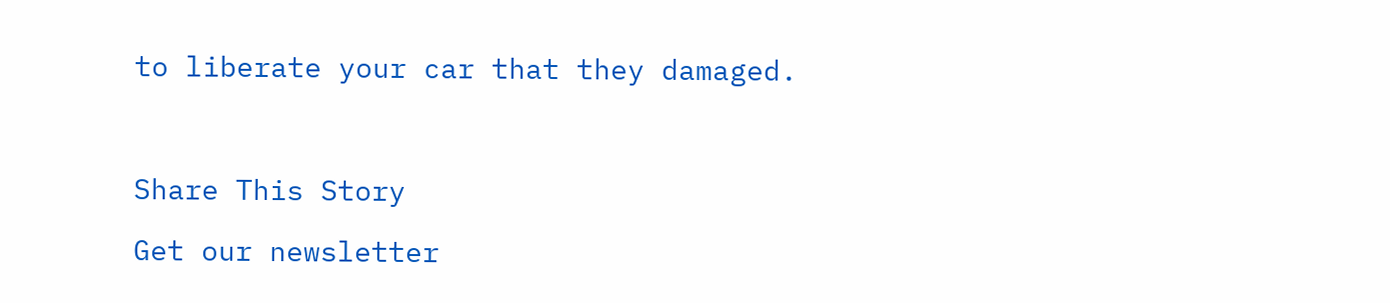to liberate your car that they damaged.



Share This Story

Get our newsletter